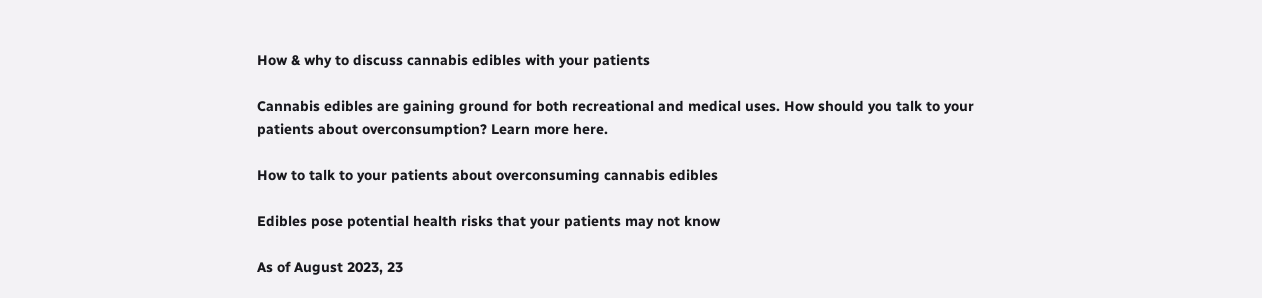How & why to discuss cannabis edibles with your patients

Cannabis edibles are gaining ground for both recreational and medical uses. How should you talk to your patients about overconsumption? Learn more here.

How to talk to your patients about overconsuming cannabis edibles

Edibles pose potential health risks that your patients may not know

As of August 2023, 23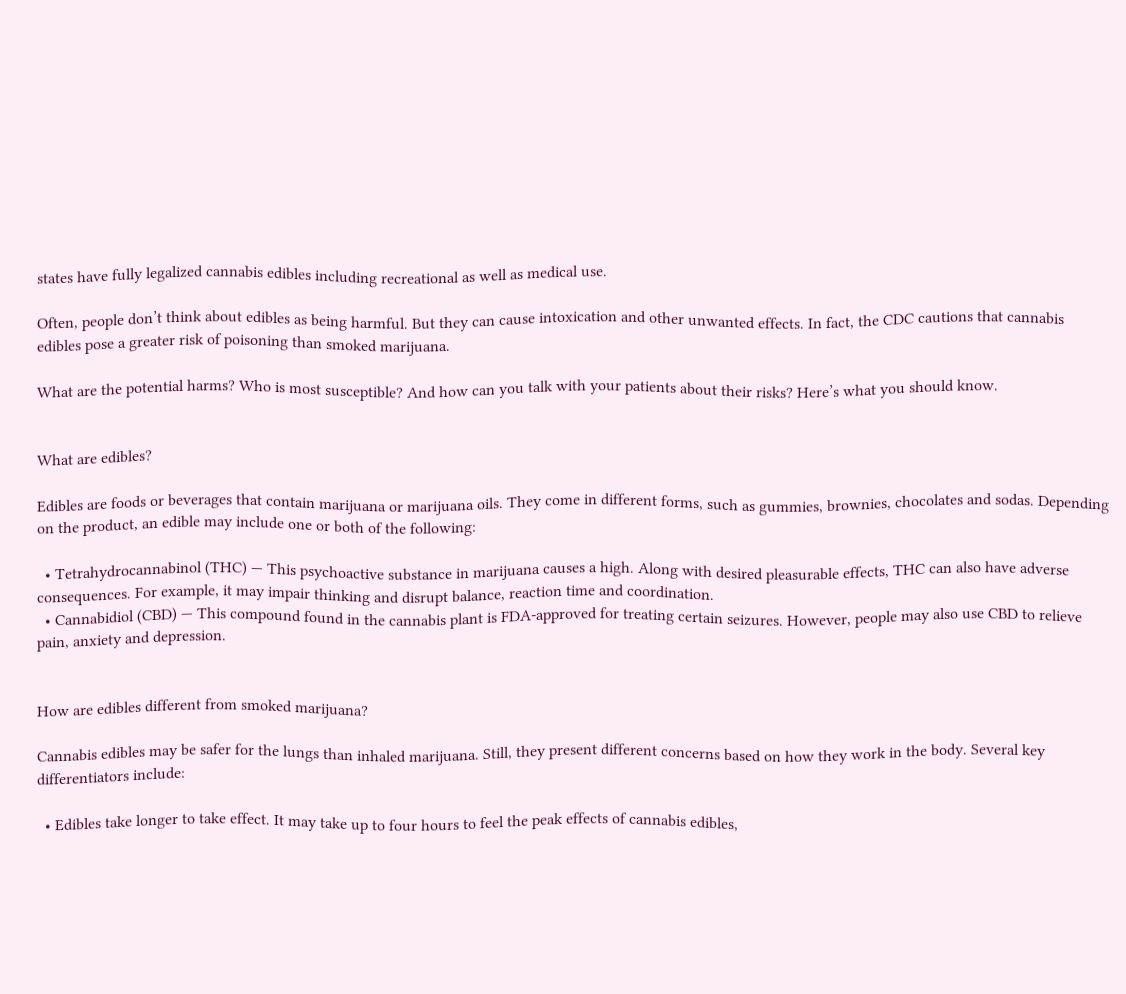states have fully legalized cannabis edibles including recreational as well as medical use.

Often, people don’t think about edibles as being harmful. But they can cause intoxication and other unwanted effects. In fact, the CDC cautions that cannabis edibles pose a greater risk of poisoning than smoked marijuana.

What are the potential harms? Who is most susceptible? And how can you talk with your patients about their risks? Here’s what you should know.


What are edibles?

Edibles are foods or beverages that contain marijuana or marijuana oils. They come in different forms, such as gummies, brownies, chocolates and sodas. Depending on the product, an edible may include one or both of the following:

  • Tetrahydrocannabinol (THC) — This psychoactive substance in marijuana causes a high. Along with desired pleasurable effects, THC can also have adverse consequences. For example, it may impair thinking and disrupt balance, reaction time and coordination.
  • Cannabidiol (CBD) — This compound found in the cannabis plant is FDA-approved for treating certain seizures. However, people may also use CBD to relieve pain, anxiety and depression.


How are edibles different from smoked marijuana?

Cannabis edibles may be safer for the lungs than inhaled marijuana. Still, they present different concerns based on how they work in the body. Several key differentiators include:

  • Edibles take longer to take effect. It may take up to four hours to feel the peak effects of cannabis edibles,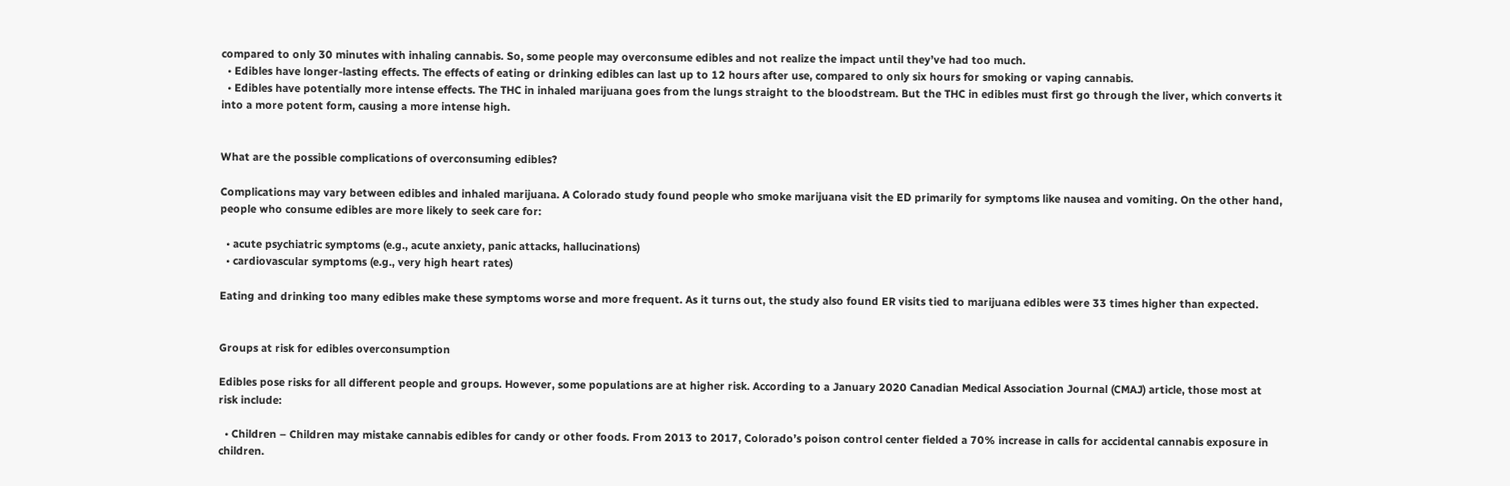compared to only 30 minutes with inhaling cannabis. So, some people may overconsume edibles and not realize the impact until they’ve had too much.
  • Edibles have longer-lasting effects. The effects of eating or drinking edibles can last up to 12 hours after use, compared to only six hours for smoking or vaping cannabis.
  • Edibles have potentially more intense effects. The THC in inhaled marijuana goes from the lungs straight to the bloodstream. But the THC in edibles must first go through the liver, which converts it into a more potent form, causing a more intense high.


What are the possible complications of overconsuming edibles?

Complications may vary between edibles and inhaled marijuana. A Colorado study found people who smoke marijuana visit the ED primarily for symptoms like nausea and vomiting. On the other hand, people who consume edibles are more likely to seek care for:

  • acute psychiatric symptoms (e.g., acute anxiety, panic attacks, hallucinations)
  • cardiovascular symptoms (e.g., very high heart rates)

Eating and drinking too many edibles make these symptoms worse and more frequent. As it turns out, the study also found ER visits tied to marijuana edibles were 33 times higher than expected.


Groups at risk for edibles overconsumption

Edibles pose risks for all different people and groups. However, some populations are at higher risk. According to a January 2020 Canadian Medical Association Journal (CMAJ) article, those most at risk include:

  • Children – Children may mistake cannabis edibles for candy or other foods. From 2013 to 2017, Colorado’s poison control center fielded a 70% increase in calls for accidental cannabis exposure in children.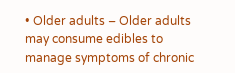• Older adults – Older adults may consume edibles to manage symptoms of chronic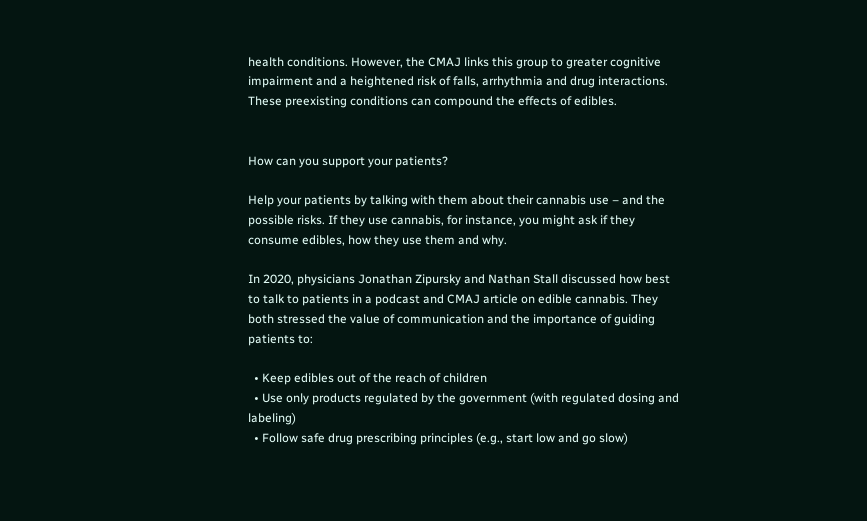health conditions. However, the CMAJ links this group to greater cognitive impairment and a heightened risk of falls, arrhythmia and drug interactions. These preexisting conditions can compound the effects of edibles.


How can you support your patients?

Help your patients by talking with them about their cannabis use – and the possible risks. If they use cannabis, for instance, you might ask if they consume edibles, how they use them and why.

In 2020, physicians Jonathan Zipursky and Nathan Stall discussed how best to talk to patients in a podcast and CMAJ article on edible cannabis. They both stressed the value of communication and the importance of guiding patients to:

  • Keep edibles out of the reach of children
  • Use only products regulated by the government (with regulated dosing and labeling)
  • Follow safe drug prescribing principles (e.g., start low and go slow)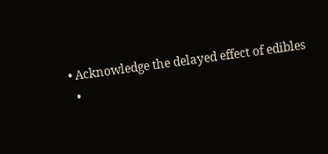• Acknowledge the delayed effect of edibles
  •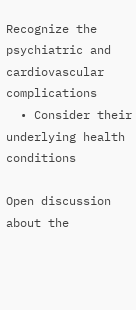Recognize the psychiatric and cardiovascular complications
  • Consider their underlying health conditions

Open discussion about the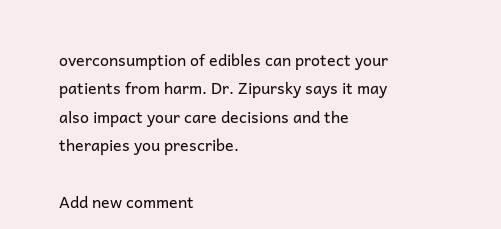overconsumption of edibles can protect your patients from harm. Dr. Zipursky says it may also impact your care decisions and the therapies you prescribe.

Add new comment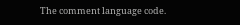The comment language code.